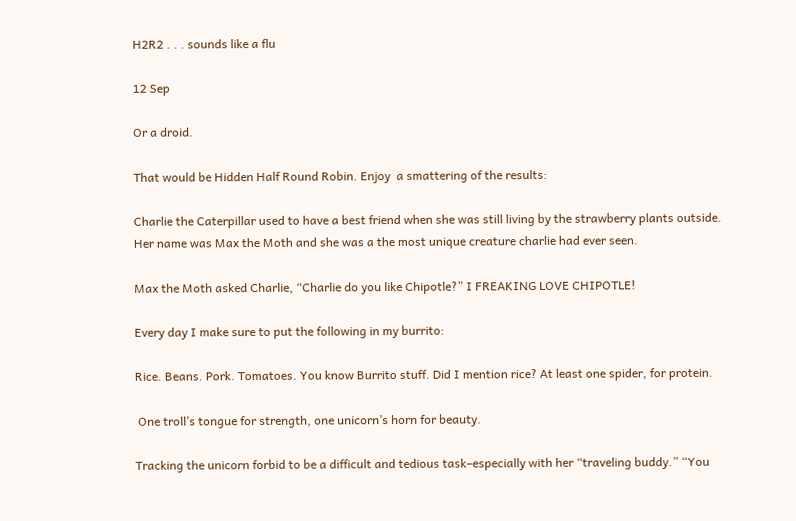H2R2 . . . sounds like a flu

12 Sep

Or a droid.

That would be Hidden Half Round Robin. Enjoy  a smattering of the results:

Charlie the Caterpillar used to have a best friend when she was still living by the strawberry plants outside. Her name was Max the Moth and she was a the most unique creature charlie had ever seen.

Max the Moth asked Charlie, “Charlie do you like Chipotle?” I FREAKING LOVE CHIPOTLE!

Every day I make sure to put the following in my burrito:

Rice. Beans. Pork. Tomatoes. You know Burrito stuff. Did I mention rice? At least one spider, for protein.

 One troll’s tongue for strength, one unicorn’s horn for beauty.

Tracking the unicorn forbid to be a difficult and tedious task–especially with her “traveling buddy.” “You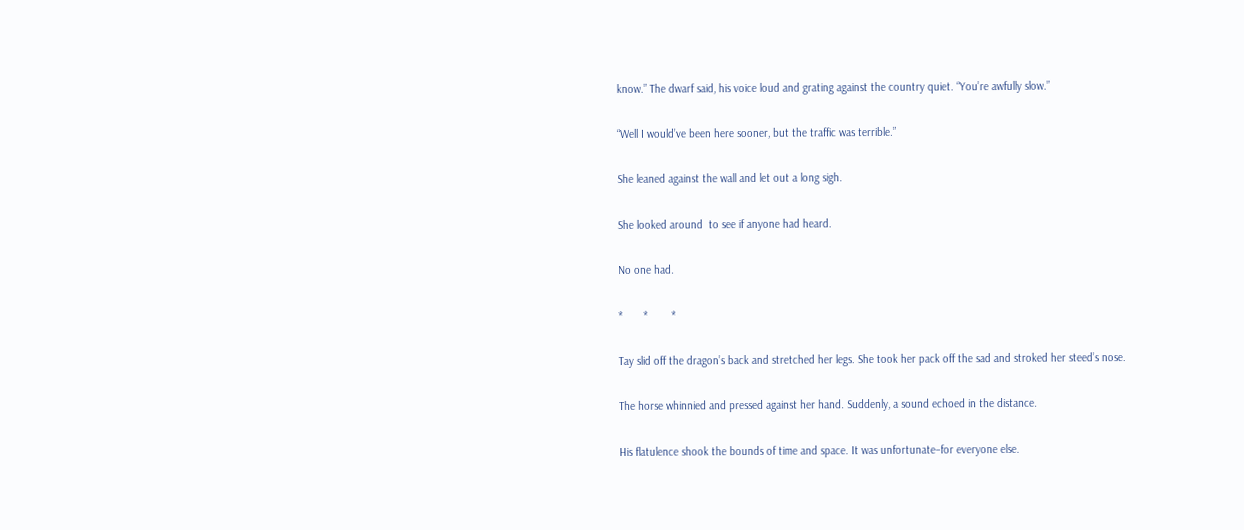know.” The dwarf said, his voice loud and grating against the country quiet. “You’re awfully slow.”

“Well I would’ve been here sooner, but the traffic was terrible.”

She leaned against the wall and let out a long sigh.

She looked around  to see if anyone had heard.

No one had.

*       *        *

Tay slid off the dragon’s back and stretched her legs. She took her pack off the sad and stroked her steed’s nose.

The horse whinnied and pressed against her hand. Suddenly, a sound echoed in the distance.

His flatulence shook the bounds of time and space. It was unfortunate–for everyone else.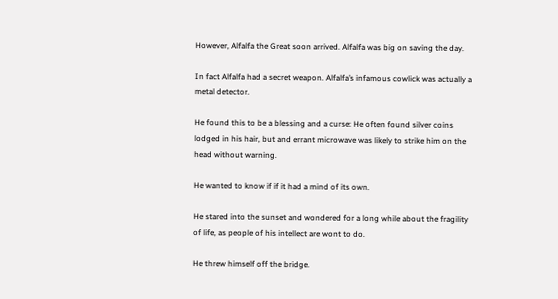However, Alfalfa the Great soon arrived. Alfalfa was big on saving the day.

In fact Alfalfa had a secret weapon. Alfalfa’s infamous cowlick was actually a metal detector.

He found this to be a blessing and a curse: He often found silver coins lodged in his hair, but and errant microwave was likely to strike him on the head without warning.

He wanted to know if if it had a mind of its own.

He stared into the sunset and wondered for a long while about the fragility of life, as people of his intellect are wont to do.

He threw himself off the bridge.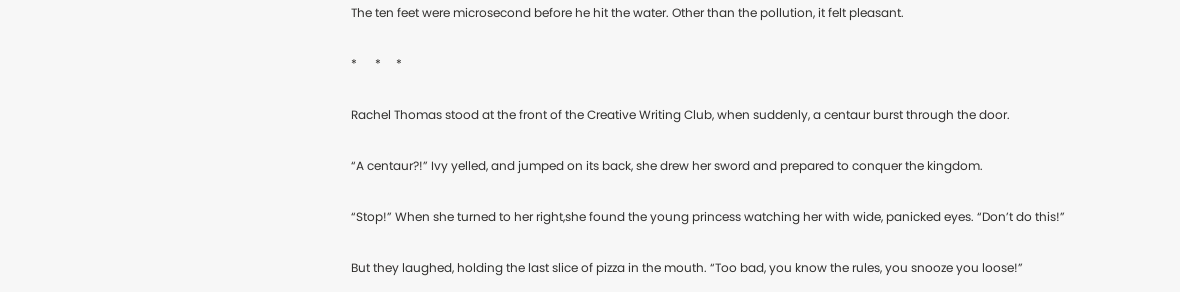The ten feet were microsecond before he hit the water. Other than the pollution, it felt pleasant.

*      *     *

Rachel Thomas stood at the front of the Creative Writing Club, when suddenly, a centaur burst through the door.

“A centaur?!” Ivy yelled, and jumped on its back, she drew her sword and prepared to conquer the kingdom.

“Stop!” When she turned to her right,she found the young princess watching her with wide, panicked eyes. “Don’t do this!”

But they laughed, holding the last slice of pizza in the mouth. “Too bad, you know the rules, you snooze you loose!”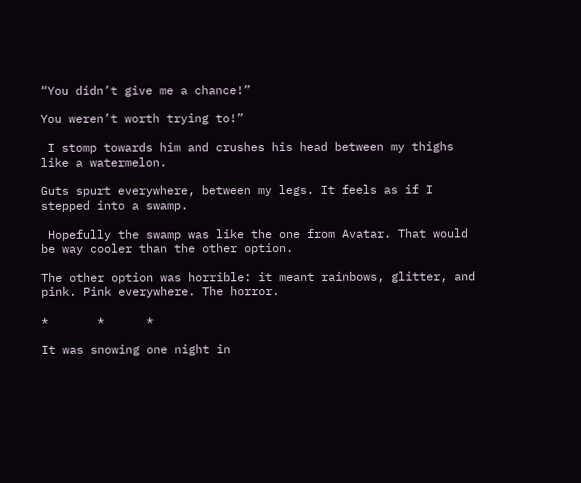“You didn’t give me a chance!”

You weren’t worth trying to!”

 I stomp towards him and crushes his head between my thighs like a watermelon.

Guts spurt everywhere, between my legs. It feels as if I stepped into a swamp.

 Hopefully the swamp was like the one from Avatar. That would be way cooler than the other option.

The other option was horrible: it meant rainbows, glitter, and pink. Pink everywhere. The horror.

*       *      *

It was snowing one night in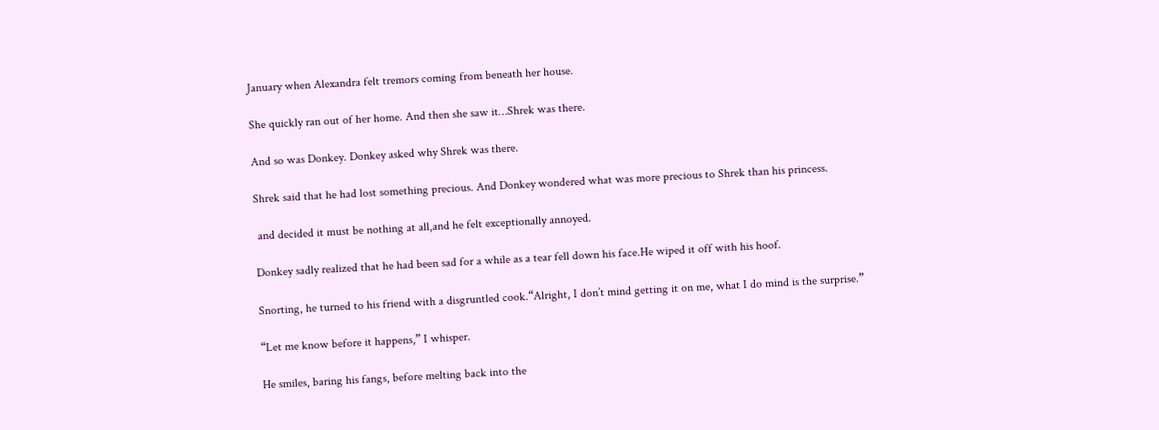January when Alexandra felt tremors coming from beneath her house.

She quickly ran out of her home. And then she saw it…Shrek was there.

And so was Donkey. Donkey asked why Shrek was there.

Shrek said that he had lost something precious. And Donkey wondered what was more precious to Shrek than his princess.

 and decided it must be nothing at all,and he felt exceptionally annoyed.

Donkey sadly realized that he had been sad for a while as a tear fell down his face.He wiped it off with his hoof.

Snorting, he turned to his friend with a disgruntled cook.“Alright, I don’t mind getting it on me, what I do mind is the surprise.”

“Let me know before it happens,” I whisper.

He smiles, baring his fangs, before melting back into the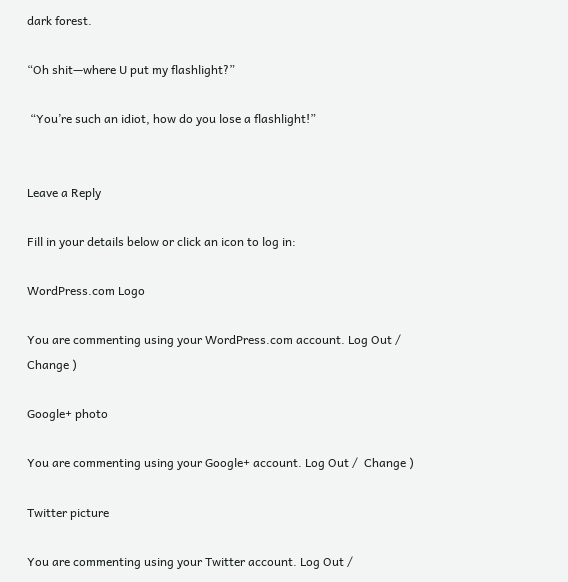dark forest.

“Oh shit—where U put my flashlight?”

 “You’re such an idiot, how do you lose a flashlight!”


Leave a Reply

Fill in your details below or click an icon to log in:

WordPress.com Logo

You are commenting using your WordPress.com account. Log Out /  Change )

Google+ photo

You are commenting using your Google+ account. Log Out /  Change )

Twitter picture

You are commenting using your Twitter account. Log Out /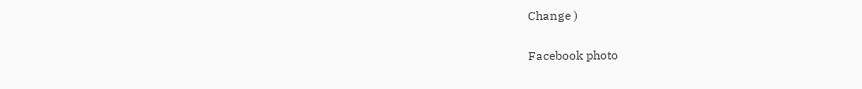Change )

Facebook photo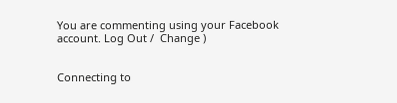You are commenting using your Facebook account. Log Out /  Change )


Connecting to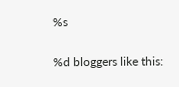%s

%d bloggers like this: